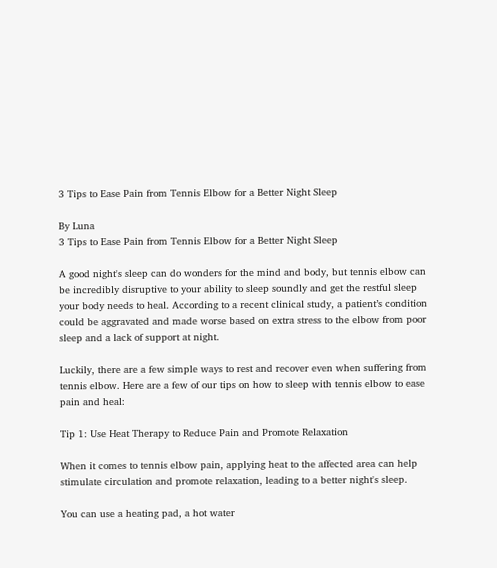3 Tips to Ease Pain from Tennis Elbow for a Better Night Sleep

By Luna
3 Tips to Ease Pain from Tennis Elbow for a Better Night Sleep

A good night's sleep can do wonders for the mind and body, but tennis elbow can be incredibly disruptive to your ability to sleep soundly and get the restful sleep your body needs to heal. According to a recent clinical study, a patient’s condition could be aggravated and made worse based on extra stress to the elbow from poor sleep and a lack of support at night.

Luckily, there are a few simple ways to rest and recover even when suffering from tennis elbow. Here are a few of our tips on how to sleep with tennis elbow to ease pain and heal:

Tip 1: Use Heat Therapy to Reduce Pain and Promote Relaxation

When it comes to tennis elbow pain, applying heat to the affected area can help stimulate circulation and promote relaxation, leading to a better night's sleep.

You can use a heating pad, a hot water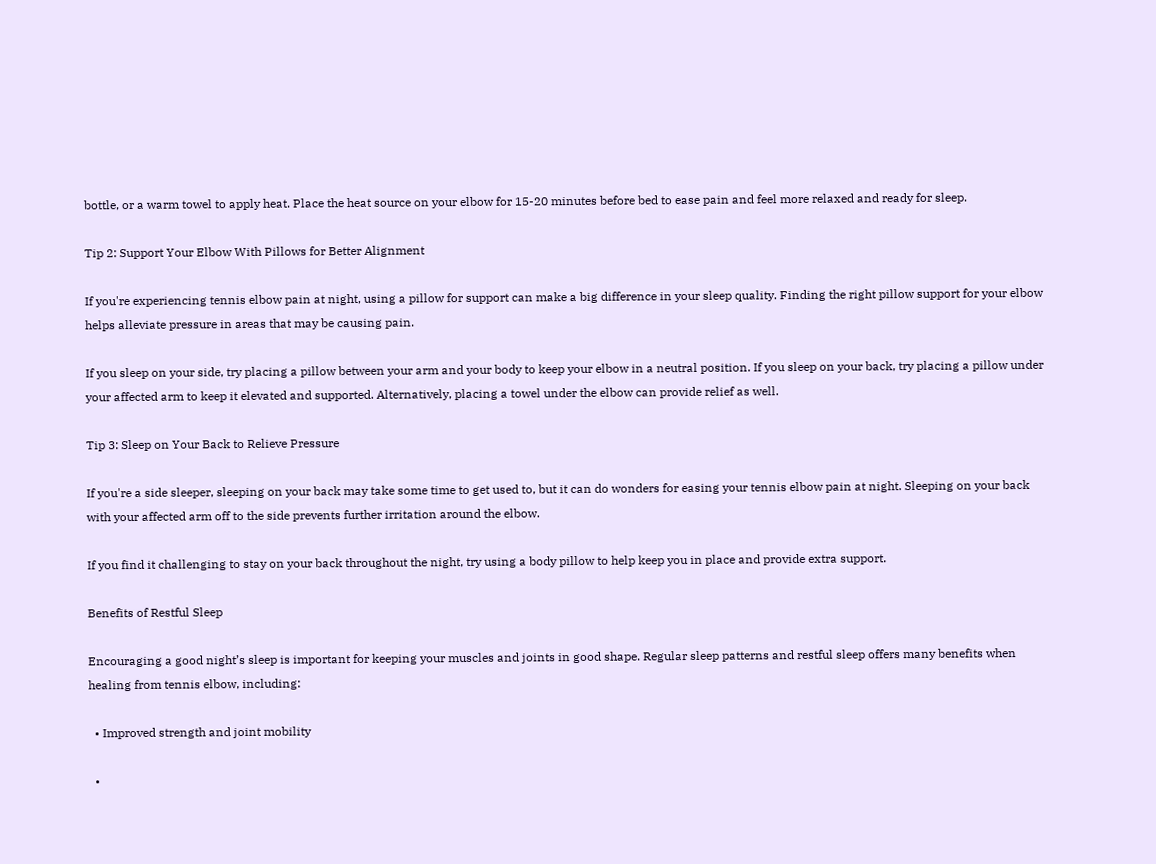bottle, or a warm towel to apply heat. Place the heat source on your elbow for 15-20 minutes before bed to ease pain and feel more relaxed and ready for sleep.

Tip 2: Support Your Elbow With Pillows for Better Alignment

If you're experiencing tennis elbow pain at night, using a pillow for support can make a big difference in your sleep quality. Finding the right pillow support for your elbow helps alleviate pressure in areas that may be causing pain.

If you sleep on your side, try placing a pillow between your arm and your body to keep your elbow in a neutral position. If you sleep on your back, try placing a pillow under your affected arm to keep it elevated and supported. Alternatively, placing a towel under the elbow can provide relief as well.

Tip 3: Sleep on Your Back to Relieve Pressure

If you're a side sleeper, sleeping on your back may take some time to get used to, but it can do wonders for easing your tennis elbow pain at night. Sleeping on your back with your affected arm off to the side prevents further irritation around the elbow.

If you find it challenging to stay on your back throughout the night, try using a body pillow to help keep you in place and provide extra support.

Benefits of Restful Sleep

Encouraging a good night’s sleep is important for keeping your muscles and joints in good shape. Regular sleep patterns and restful sleep offers many benefits when healing from tennis elbow, including:

  • Improved strength and joint mobility

  •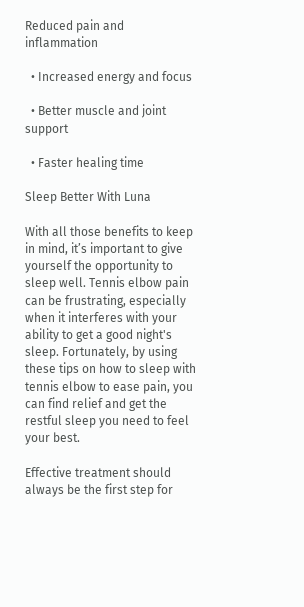Reduced pain and inflammation

  • Increased energy and focus

  • Better muscle and joint support

  • Faster healing time

Sleep Better With Luna

With all those benefits to keep in mind, it’s important to give yourself the opportunity to sleep well. Tennis elbow pain can be frustrating, especially when it interferes with your ability to get a good night's sleep. Fortunately, by using these tips on how to sleep with tennis elbow to ease pain, you can find relief and get the restful sleep you need to feel your best.

Effective treatment should always be the first step for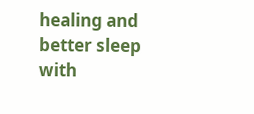healing and better sleep with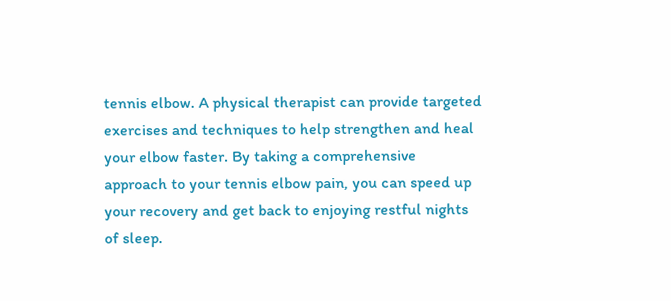tennis elbow. A physical therapist can provide targeted exercises and techniques to help strengthen and heal your elbow faster. By taking a comprehensive approach to your tennis elbow pain, you can speed up your recovery and get back to enjoying restful nights of sleep.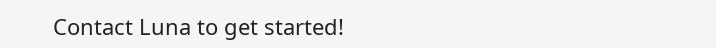Contact Luna to get started!